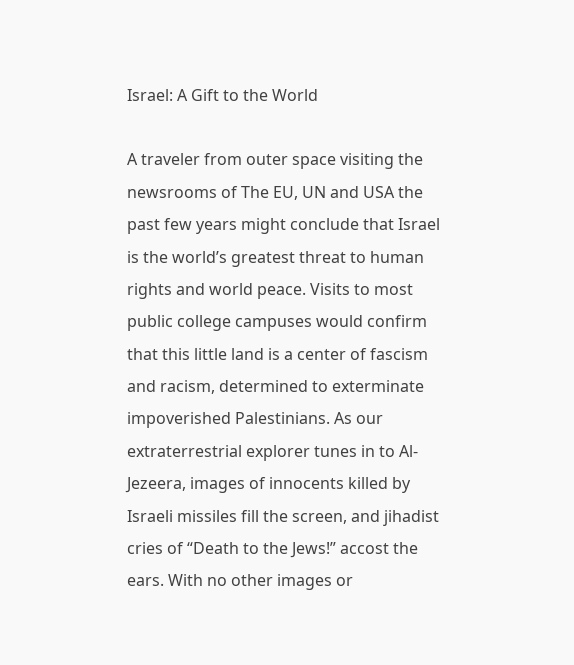Israel: A Gift to the World

A traveler from outer space visiting the newsrooms of The EU, UN and USA the past few years might conclude that Israel is the world’s greatest threat to human rights and world peace. Visits to most public college campuses would confirm that this little land is a center of fascism and racism, determined to exterminate impoverished Palestinians. As our extraterrestrial explorer tunes in to Al-Jezeera, images of innocents killed by Israeli missiles fill the screen, and jihadist cries of “Death to the Jews!” accost the ears. With no other images or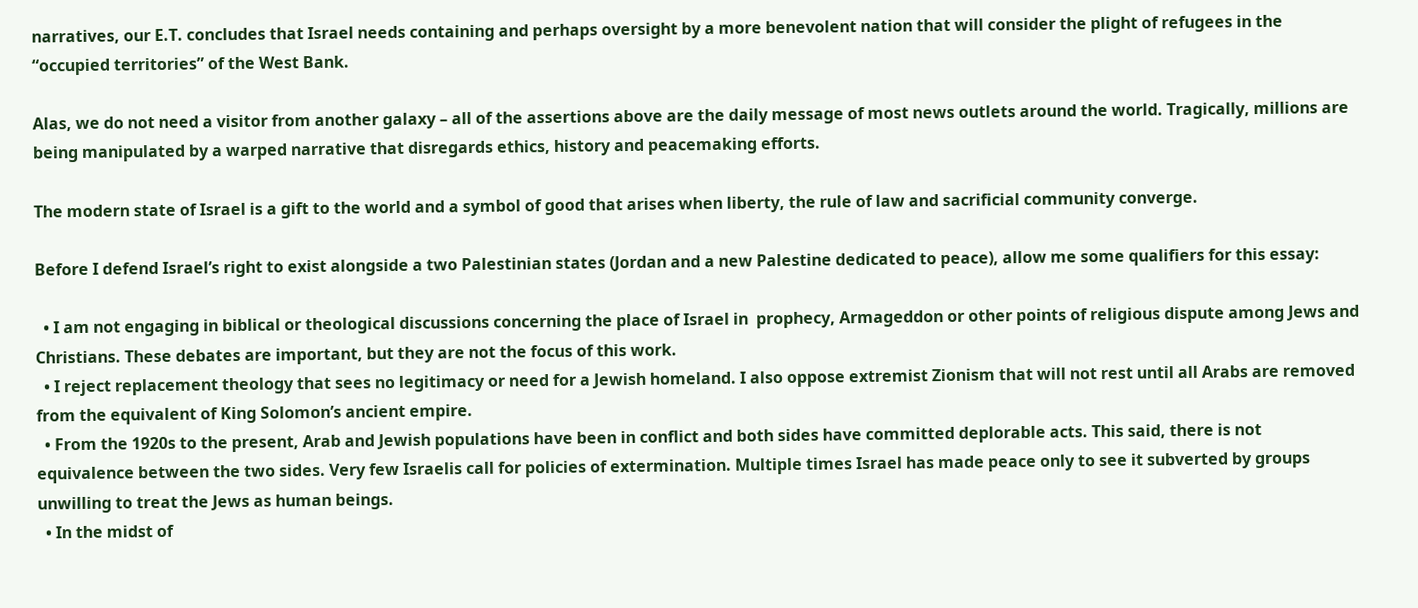narratives, our E.T. concludes that Israel needs containing and perhaps oversight by a more benevolent nation that will consider the plight of refugees in the “occupied territories” of the West Bank.

Alas, we do not need a visitor from another galaxy – all of the assertions above are the daily message of most news outlets around the world. Tragically, millions are being manipulated by a warped narrative that disregards ethics, history and peacemaking efforts.

The modern state of Israel is a gift to the world and a symbol of good that arises when liberty, the rule of law and sacrificial community converge.

Before I defend Israel’s right to exist alongside a two Palestinian states (Jordan and a new Palestine dedicated to peace), allow me some qualifiers for this essay:

  • I am not engaging in biblical or theological discussions concerning the place of Israel in  prophecy, Armageddon or other points of religious dispute among Jews and Christians. These debates are important, but they are not the focus of this work.
  • I reject replacement theology that sees no legitimacy or need for a Jewish homeland. I also oppose extremist Zionism that will not rest until all Arabs are removed from the equivalent of King Solomon’s ancient empire.
  • From the 1920s to the present, Arab and Jewish populations have been in conflict and both sides have committed deplorable acts. This said, there is not equivalence between the two sides. Very few Israelis call for policies of extermination. Multiple times Israel has made peace only to see it subverted by groups unwilling to treat the Jews as human beings.
  • In the midst of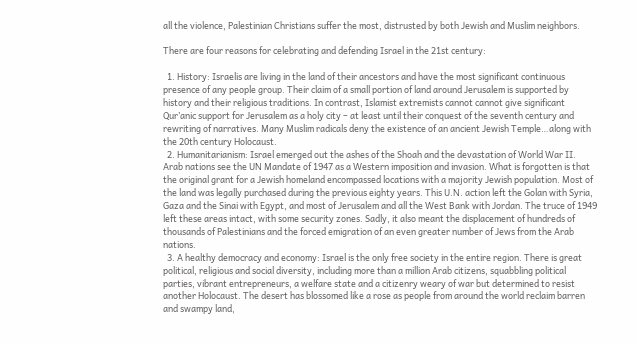all the violence, Palestinian Christians suffer the most, distrusted by both Jewish and Muslim neighbors.

There are four reasons for celebrating and defending Israel in the 21st century:

  1. History: Israelis are living in the land of their ancestors and have the most significant continuous presence of any people group. Their claim of a small portion of land around Jerusalem is supported by history and their religious traditions. In contrast, Islamist extremists cannot cannot give significant Qur’anic support for Jerusalem as a holy city – at least until their conquest of the seventh century and rewriting of narratives. Many Muslim radicals deny the existence of an ancient Jewish Temple…along with the 20th century Holocaust.
  2. Humanitarianism: Israel emerged out the ashes of the Shoah and the devastation of World War II. Arab nations see the UN Mandate of 1947 as a Western imposition and invasion. What is forgotten is that the original grant for a Jewish homeland encompassed locations with a majority Jewish population. Most of the land was legally purchased during the previous eighty years. This U.N. action left the Golan with Syria, Gaza and the Sinai with Egypt, and most of Jerusalem and all the West Bank with Jordan. The truce of 1949 left these areas intact, with some security zones. Sadly, it also meant the displacement of hundreds of thousands of Palestinians and the forced emigration of an even greater number of Jews from the Arab nations.
  3. A healthy democracy and economy: Israel is the only free society in the entire region. There is great political, religious and social diversity, including more than a million Arab citizens, squabbling political parties, vibrant entrepreneurs, a welfare state and a citizenry weary of war but determined to resist another Holocaust. The desert has blossomed like a rose as people from around the world reclaim barren and swampy land,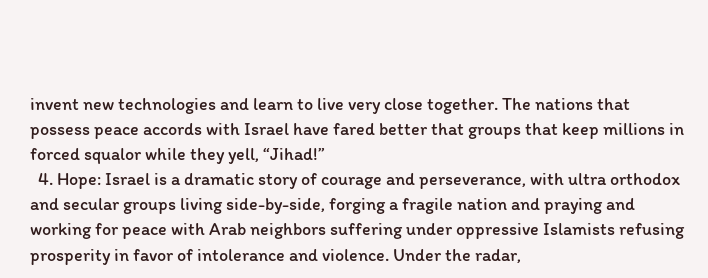invent new technologies and learn to live very close together. The nations that possess peace accords with Israel have fared better that groups that keep millions in forced squalor while they yell, “Jihad!”
  4. Hope: Israel is a dramatic story of courage and perseverance, with ultra orthodox and secular groups living side-by-side, forging a fragile nation and praying and working for peace with Arab neighbors suffering under oppressive Islamists refusing prosperity in favor of intolerance and violence. Under the radar,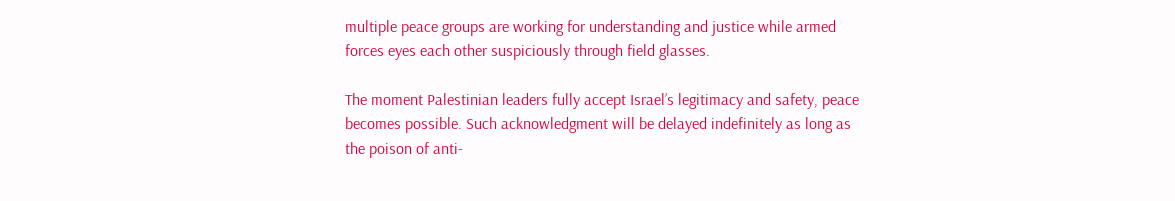multiple peace groups are working for understanding and justice while armed forces eyes each other suspiciously through field glasses.

The moment Palestinian leaders fully accept Israel’s legitimacy and safety, peace becomes possible. Such acknowledgment will be delayed indefinitely as long as the poison of anti-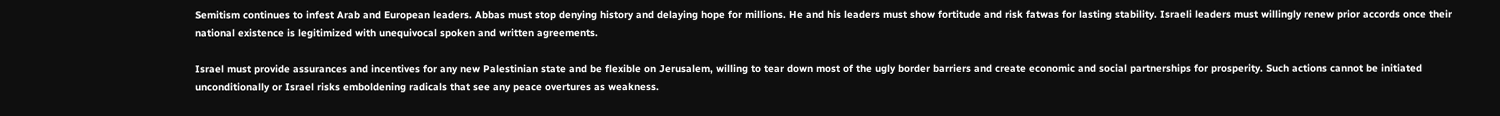Semitism continues to infest Arab and European leaders. Abbas must stop denying history and delaying hope for millions. He and his leaders must show fortitude and risk fatwas for lasting stability. Israeli leaders must willingly renew prior accords once their national existence is legitimized with unequivocal spoken and written agreements.

Israel must provide assurances and incentives for any new Palestinian state and be flexible on Jerusalem, willing to tear down most of the ugly border barriers and create economic and social partnerships for prosperity. Such actions cannot be initiated unconditionally or Israel risks emboldening radicals that see any peace overtures as weakness.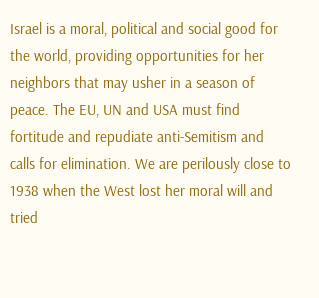Israel is a moral, political and social good for the world, providing opportunities for her neighbors that may usher in a season of peace. The EU, UN and USA must find fortitude and repudiate anti-Semitism and calls for elimination. We are perilously close to 1938 when the West lost her moral will and tried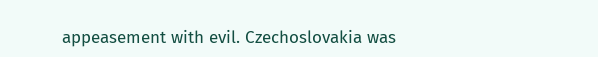appeasement with evil. Czechoslovakia was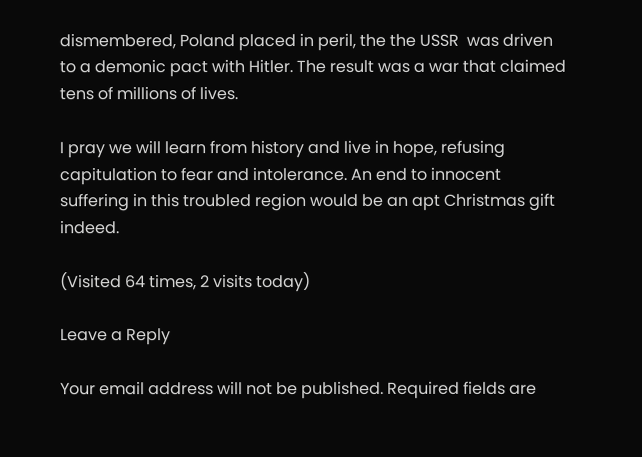dismembered, Poland placed in peril, the the USSR  was driven to a demonic pact with Hitler. The result was a war that claimed tens of millions of lives.

I pray we will learn from history and live in hope, refusing capitulation to fear and intolerance. An end to innocent suffering in this troubled region would be an apt Christmas gift indeed.

(Visited 64 times, 2 visits today)

Leave a Reply

Your email address will not be published. Required fields are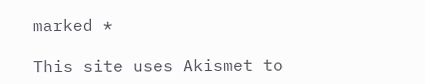marked *

This site uses Akismet to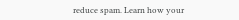reduce spam. Learn how your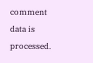comment data is processed.